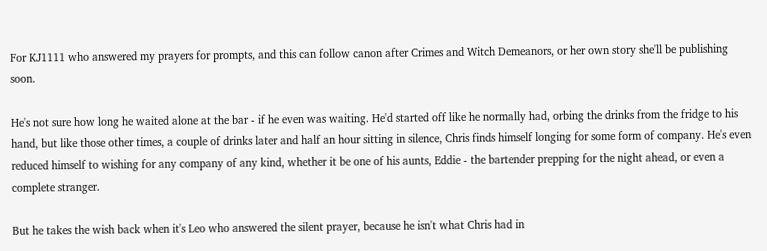For KJ1111 who answered my prayers for prompts, and this can follow canon after Crimes and Witch Demeanors, or her own story she'll be publishing soon.

He's not sure how long he waited alone at the bar - if he even was waiting. He'd started off like he normally had, orbing the drinks from the fridge to his hand, but like those other times, a couple of drinks later and half an hour sitting in silence, Chris finds himself longing for some form of company. He's even reduced himself to wishing for any company of any kind, whether it be one of his aunts, Eddie - the bartender prepping for the night ahead, or even a complete stranger.

But he takes the wish back when it's Leo who answered the silent prayer, because he isn't what Chris had in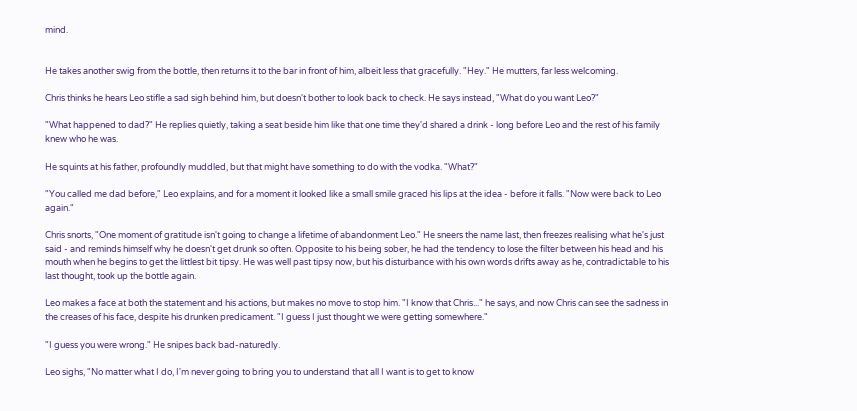mind.


He takes another swig from the bottle, then returns it to the bar in front of him, albeit less that gracefully. "Hey." He mutters, far less welcoming.

Chris thinks he hears Leo stifle a sad sigh behind him, but doesn't bother to look back to check. He says instead, "What do you want Leo?"

"What happened to dad?" He replies quietly, taking a seat beside him like that one time they'd shared a drink - long before Leo and the rest of his family knew who he was.

He squints at his father, profoundly muddled, but that might have something to do with the vodka. "What?"

"You called me dad before," Leo explains, and for a moment it looked like a small smile graced his lips at the idea - before it falls. "Now were back to Leo again."

Chris snorts, "One moment of gratitude isn't going to change a lifetime of abandonment Leo." He sneers the name last, then freezes realising what he's just said - and reminds himself why he doesn't get drunk so often. Opposite to his being sober, he had the tendency to lose the filter between his head and his mouth when he begins to get the littlest bit tipsy. He was well past tipsy now, but his disturbance with his own words drifts away as he, contradictable to his last thought, took up the bottle again.

Leo makes a face at both the statement and his actions, but makes no move to stop him. "I know that Chris..." he says, and now Chris can see the sadness in the creases of his face, despite his drunken predicament. "I guess I just thought we were getting somewhere."

"I guess you were wrong." He snipes back bad-naturedly.

Leo sighs, "No matter what I do, I'm never going to bring you to understand that all I want is to get to know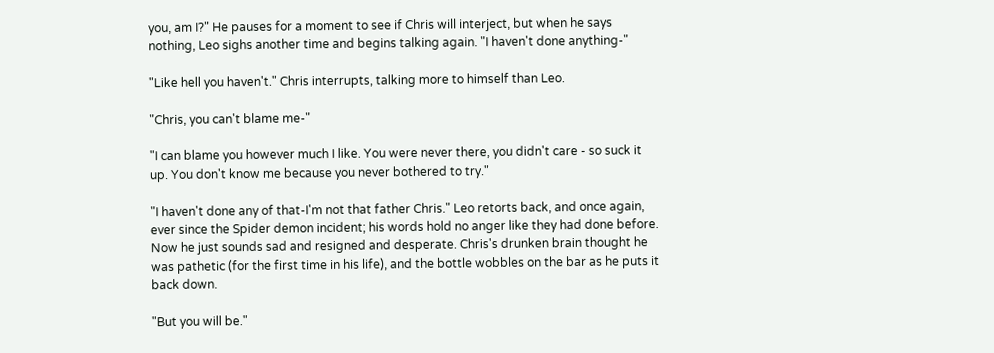you, am I?" He pauses for a moment to see if Chris will interject, but when he says nothing, Leo sighs another time and begins talking again. "I haven't done anything-"

"Like hell you haven't." Chris interrupts, talking more to himself than Leo.

"Chris, you can't blame me-"

"I can blame you however much I like. You were never there, you didn't care - so suck it up. You don't know me because you never bothered to try."

"I haven't done any of that-I'm not that father Chris." Leo retorts back, and once again, ever since the Spider demon incident; his words hold no anger like they had done before. Now he just sounds sad and resigned and desperate. Chris's drunken brain thought he was pathetic (for the first time in his life), and the bottle wobbles on the bar as he puts it back down.

"But you will be."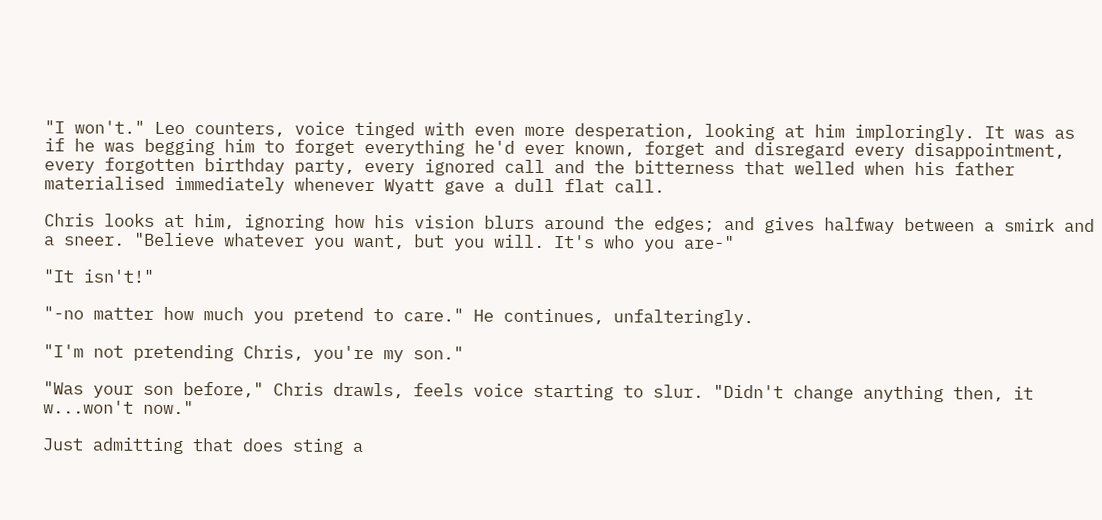"I won't." Leo counters, voice tinged with even more desperation, looking at him imploringly. It was as if he was begging him to forget everything he'd ever known, forget and disregard every disappointment, every forgotten birthday party, every ignored call and the bitterness that welled when his father materialised immediately whenever Wyatt gave a dull flat call.

Chris looks at him, ignoring how his vision blurs around the edges; and gives halfway between a smirk and a sneer. "Believe whatever you want, but you will. It's who you are-"

"It isn't!"

"-no matter how much you pretend to care." He continues, unfalteringly.

"I'm not pretending Chris, you're my son."

"Was your son before," Chris drawls, feels voice starting to slur. "Didn't change anything then, it w...won't now."

Just admitting that does sting a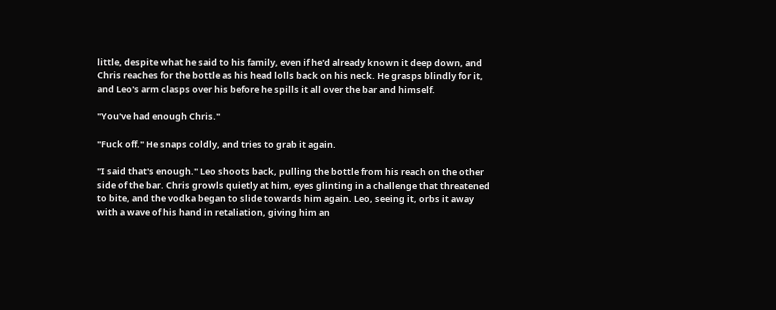little, despite what he said to his family, even if he'd already known it deep down, and Chris reaches for the bottle as his head lolls back on his neck. He grasps blindly for it, and Leo's arm clasps over his before he spills it all over the bar and himself.

"You've had enough Chris."

"Fuck off." He snaps coldly, and tries to grab it again.

"I said that's enough." Leo shoots back, pulling the bottle from his reach on the other side of the bar. Chris growls quietly at him, eyes glinting in a challenge that threatened to bite, and the vodka began to slide towards him again. Leo, seeing it, orbs it away with a wave of his hand in retaliation, giving him an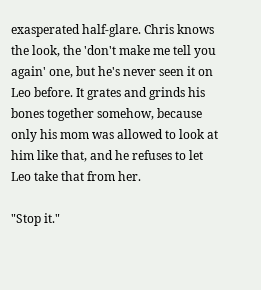exasperated half-glare. Chris knows the look, the 'don't make me tell you again' one, but he's never seen it on Leo before. It grates and grinds his bones together somehow, because only his mom was allowed to look at him like that, and he refuses to let Leo take that from her.

"Stop it."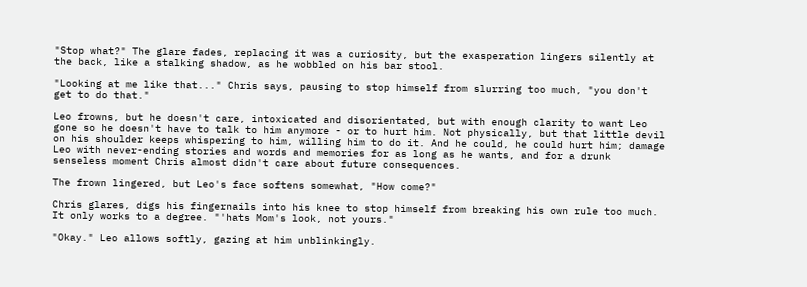"Stop what?" The glare fades, replacing it was a curiosity, but the exasperation lingers silently at the back, like a stalking shadow, as he wobbled on his bar stool.

"Looking at me like that..." Chris says, pausing to stop himself from slurring too much, "you don't get to do that."

Leo frowns, but he doesn't care, intoxicated and disorientated, but with enough clarity to want Leo gone so he doesn't have to talk to him anymore - or to hurt him. Not physically, but that little devil on his shoulder keeps whispering to him, willing him to do it. And he could, he could hurt him; damage Leo with never-ending stories and words and memories for as long as he wants, and for a drunk senseless moment Chris almost didn't care about future consequences.

The frown lingered, but Leo's face softens somewhat, "How come?"

Chris glares, digs his fingernails into his knee to stop himself from breaking his own rule too much. It only works to a degree. "'hats Mom's look, not yours."

"Okay." Leo allows softly, gazing at him unblinkingly.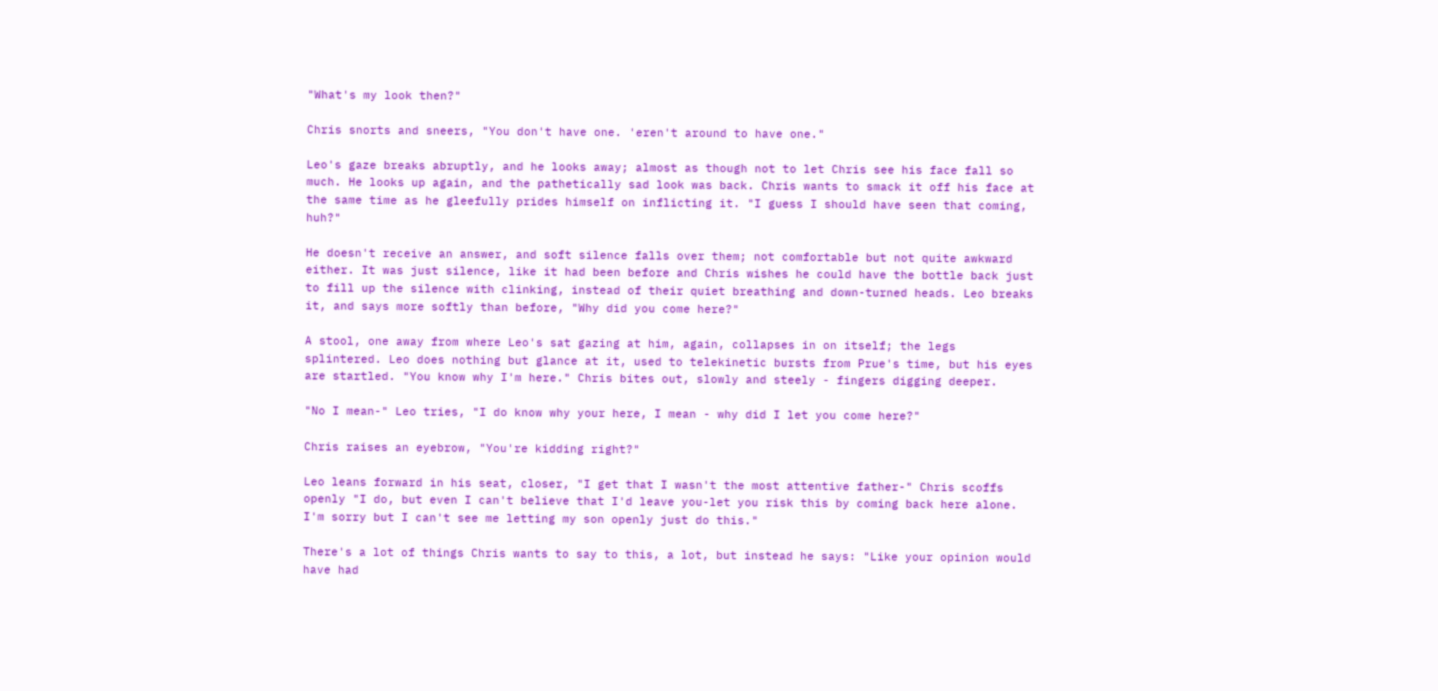"What's my look then?"

Chris snorts and sneers, "You don't have one. 'eren't around to have one."

Leo's gaze breaks abruptly, and he looks away; almost as though not to let Chris see his face fall so much. He looks up again, and the pathetically sad look was back. Chris wants to smack it off his face at the same time as he gleefully prides himself on inflicting it. "I guess I should have seen that coming, huh?"

He doesn't receive an answer, and soft silence falls over them; not comfortable but not quite awkward either. It was just silence, like it had been before and Chris wishes he could have the bottle back just to fill up the silence with clinking, instead of their quiet breathing and down-turned heads. Leo breaks it, and says more softly than before, "Why did you come here?"

A stool, one away from where Leo's sat gazing at him, again, collapses in on itself; the legs splintered. Leo does nothing but glance at it, used to telekinetic bursts from Prue's time, but his eyes are startled. "You know why I'm here." Chris bites out, slowly and steely - fingers digging deeper.

"No I mean-" Leo tries, "I do know why your here, I mean - why did I let you come here?"

Chris raises an eyebrow, "You're kidding right?"

Leo leans forward in his seat, closer, "I get that I wasn't the most attentive father-" Chris scoffs openly "I do, but even I can't believe that I'd leave you-let you risk this by coming back here alone. I'm sorry but I can't see me letting my son openly just do this."

There's a lot of things Chris wants to say to this, a lot, but instead he says: "Like your opinion would have had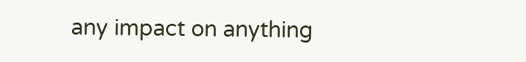any impact on anything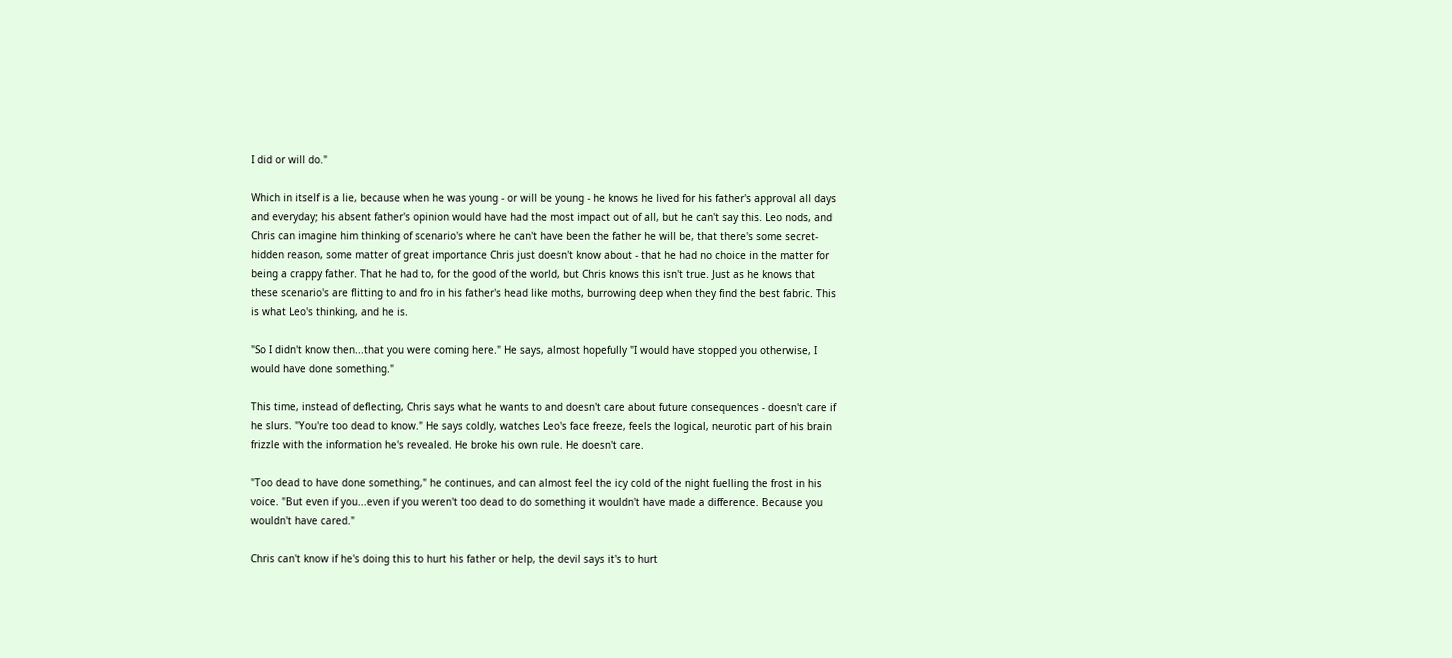I did or will do."

Which in itself is a lie, because when he was young - or will be young - he knows he lived for his father's approval all days and everyday; his absent father's opinion would have had the most impact out of all, but he can't say this. Leo nods, and Chris can imagine him thinking of scenario's where he can't have been the father he will be, that there's some secret-hidden reason, some matter of great importance Chris just doesn't know about - that he had no choice in the matter for being a crappy father. That he had to, for the good of the world, but Chris knows this isn't true. Just as he knows that these scenario's are flitting to and fro in his father's head like moths, burrowing deep when they find the best fabric. This is what Leo's thinking, and he is.

"So I didn't know then...that you were coming here." He says, almost hopefully "I would have stopped you otherwise, I would have done something."

This time, instead of deflecting, Chris says what he wants to and doesn't care about future consequences - doesn't care if he slurs. "You're too dead to know." He says coldly, watches Leo's face freeze, feels the logical, neurotic part of his brain frizzle with the information he's revealed. He broke his own rule. He doesn't care.

"Too dead to have done something," he continues, and can almost feel the icy cold of the night fuelling the frost in his voice. "But even if you...even if you weren't too dead to do something it wouldn't have made a difference. Because you wouldn't have cared."

Chris can't know if he's doing this to hurt his father or help, the devil says it's to hurt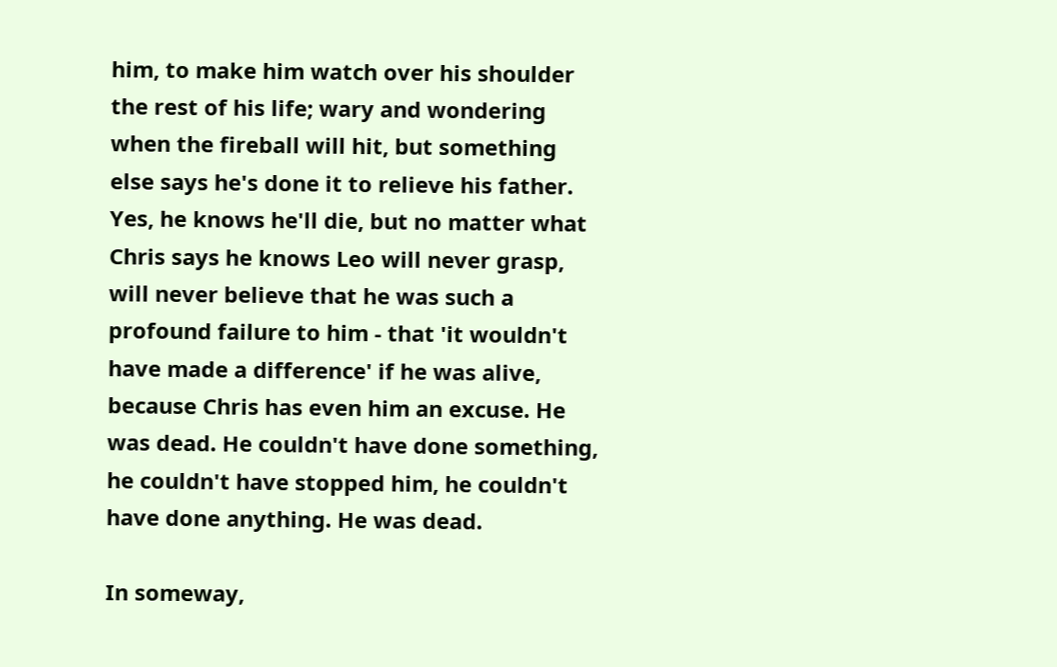him, to make him watch over his shoulder the rest of his life; wary and wondering when the fireball will hit, but something else says he's done it to relieve his father. Yes, he knows he'll die, but no matter what Chris says he knows Leo will never grasp, will never believe that he was such a profound failure to him - that 'it wouldn't have made a difference' if he was alive, because Chris has even him an excuse. He was dead. He couldn't have done something, he couldn't have stopped him, he couldn't have done anything. He was dead.

In someway,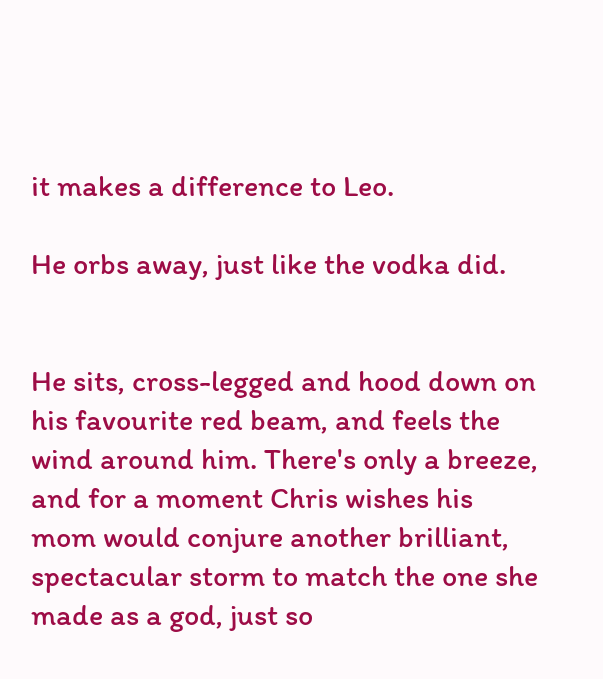it makes a difference to Leo.

He orbs away, just like the vodka did.


He sits, cross-legged and hood down on his favourite red beam, and feels the wind around him. There's only a breeze, and for a moment Chris wishes his mom would conjure another brilliant, spectacular storm to match the one she made as a god, just so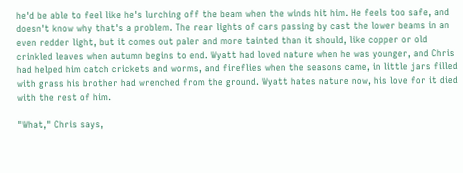he'd be able to feel like he's lurching off the beam when the winds hit him. He feels too safe, and doesn't know why that's a problem. The rear lights of cars passing by cast the lower beams in an even redder light, but it comes out paler and more tainted than it should, like copper or old crinkled leaves when autumn begins to end. Wyatt had loved nature when he was younger, and Chris had helped him catch crickets and worms, and fireflies when the seasons came, in little jars filled with grass his brother had wrenched from the ground. Wyatt hates nature now, his love for it died with the rest of him.

"What," Chris says,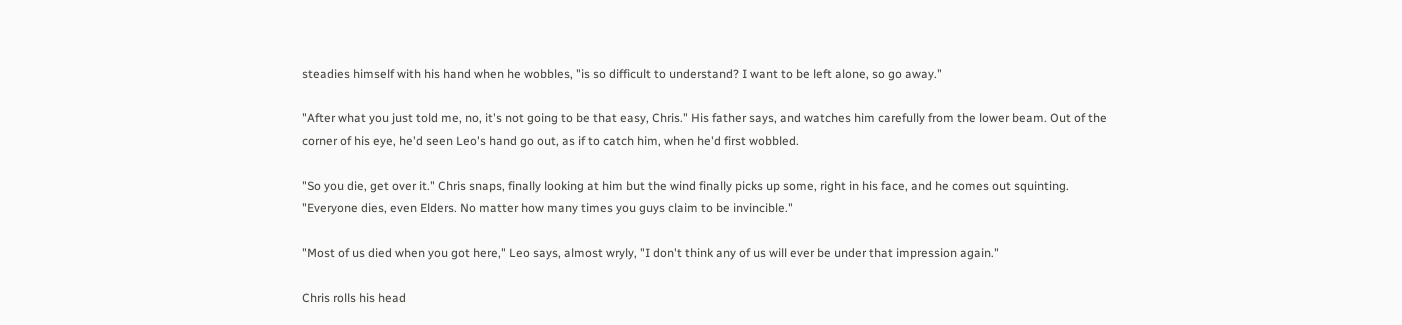steadies himself with his hand when he wobbles, "is so difficult to understand? I want to be left alone, so go away."

"After what you just told me, no, it's not going to be that easy, Chris." His father says, and watches him carefully from the lower beam. Out of the corner of his eye, he'd seen Leo's hand go out, as if to catch him, when he'd first wobbled.

"So you die, get over it." Chris snaps, finally looking at him but the wind finally picks up some, right in his face, and he comes out squinting. "Everyone dies, even Elders. No matter how many times you guys claim to be invincible."

"Most of us died when you got here," Leo says, almost wryly, "I don't think any of us will ever be under that impression again."

Chris rolls his head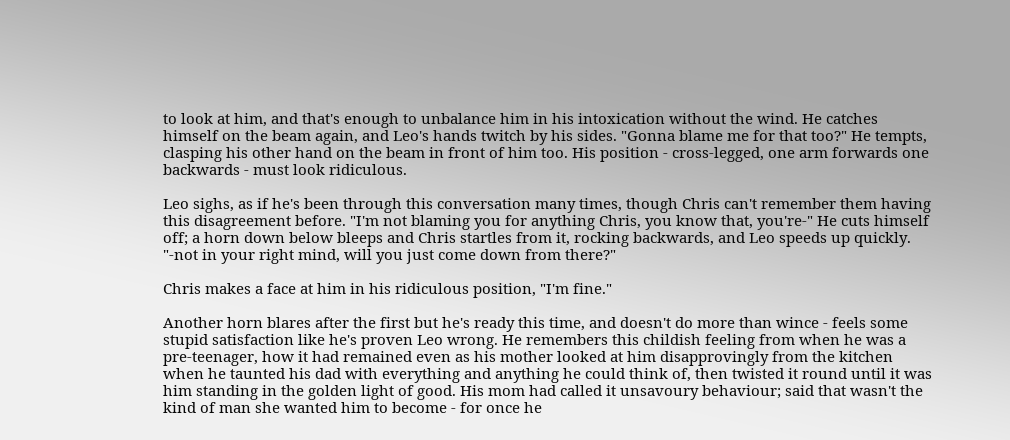to look at him, and that's enough to unbalance him in his intoxication without the wind. He catches himself on the beam again, and Leo's hands twitch by his sides. "Gonna blame me for that too?" He tempts, clasping his other hand on the beam in front of him too. His position - cross-legged, one arm forwards one backwards - must look ridiculous.

Leo sighs, as if he's been through this conversation many times, though Chris can't remember them having this disagreement before. "I'm not blaming you for anything Chris, you know that, you're-" He cuts himself off; a horn down below bleeps and Chris startles from it, rocking backwards, and Leo speeds up quickly. "-not in your right mind, will you just come down from there?"

Chris makes a face at him in his ridiculous position, "I'm fine."

Another horn blares after the first but he's ready this time, and doesn't do more than wince - feels some stupid satisfaction like he's proven Leo wrong. He remembers this childish feeling from when he was a pre-teenager, how it had remained even as his mother looked at him disapprovingly from the kitchen when he taunted his dad with everything and anything he could think of, then twisted it round until it was him standing in the golden light of good. His mom had called it unsavoury behaviour; said that wasn't the kind of man she wanted him to become - for once he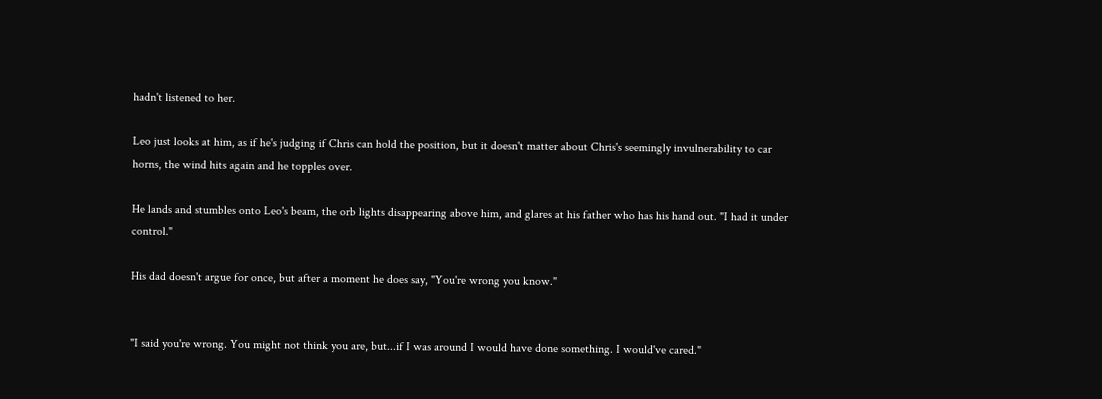hadn't listened to her.

Leo just looks at him, as if he's judging if Chris can hold the position, but it doesn't matter about Chris's seemingly invulnerability to car horns, the wind hits again and he topples over.

He lands and stumbles onto Leo's beam, the orb lights disappearing above him, and glares at his father who has his hand out. "I had it under control."

His dad doesn't argue for once, but after a moment he does say, "You're wrong you know."


"I said you're wrong. You might not think you are, but...if I was around I would have done something. I would've cared."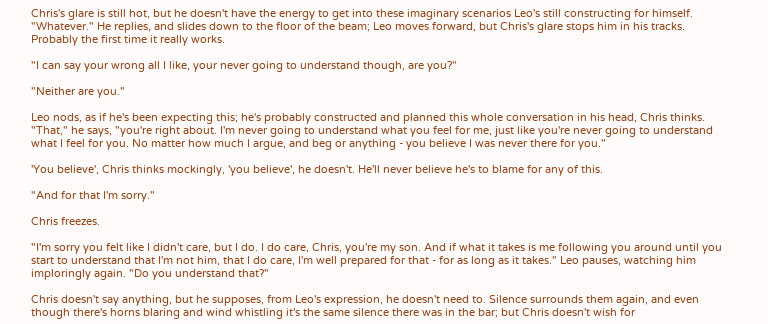Chris's glare is still hot, but he doesn't have the energy to get into these imaginary scenarios Leo's still constructing for himself. "Whatever." He replies, and slides down to the floor of the beam; Leo moves forward, but Chris's glare stops him in his tracks. Probably the first time it really works.

"I can say your wrong all I like, your never going to understand though, are you?"

"Neither are you."

Leo nods, as if he's been expecting this; he's probably constructed and planned this whole conversation in his head, Chris thinks. "That," he says, "you're right about. I'm never going to understand what you feel for me, just like you're never going to understand what I feel for you. No matter how much I argue, and beg or anything - you believe I was never there for you."

'You believe', Chris thinks mockingly, 'you believe', he doesn't. He'll never believe he's to blame for any of this.

"And for that I'm sorry."

Chris freezes.

"I'm sorry you felt like I didn't care, but I do. I do care, Chris, you're my son. And if what it takes is me following you around until you start to understand that I'm not him, that I do care, I'm well prepared for that - for as long as it takes." Leo pauses, watching him imploringly again. "Do you understand that?"

Chris doesn't say anything, but he supposes, from Leo's expression, he doesn't need to. Silence surrounds them again, and even though there's horns blaring and wind whistling it's the same silence there was in the bar; but Chris doesn't wish for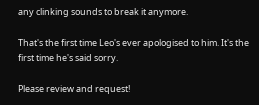any clinking sounds to break it anymore.

That's the first time Leo's ever apologised to him. It's the first time he's said sorry.

Please review and request!